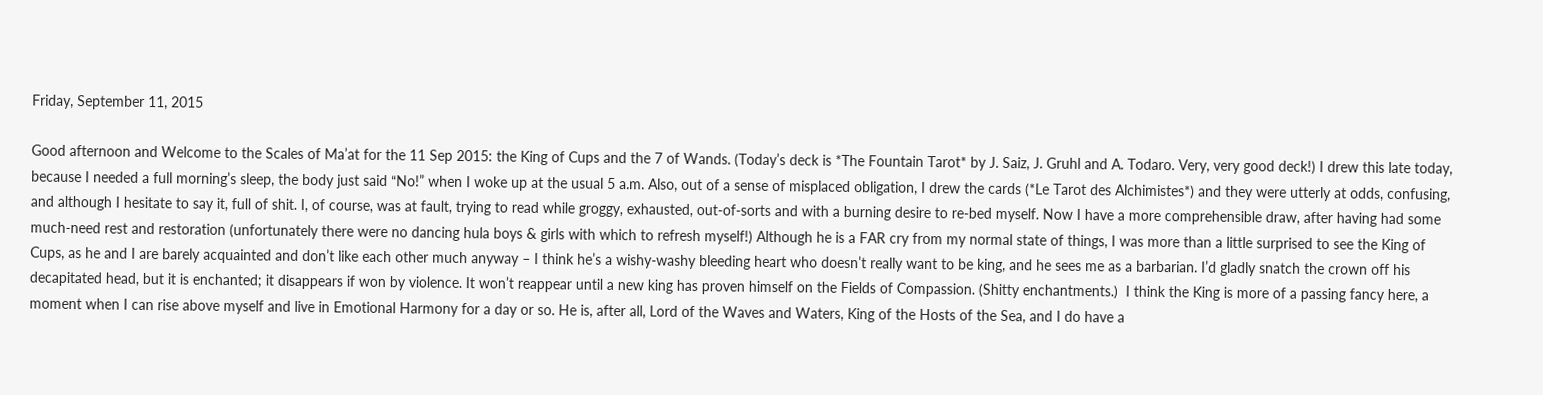Friday, September 11, 2015

Good afternoon and Welcome to the Scales of Ma’at for the 11 Sep 2015: the King of Cups and the 7 of Wands. (Today’s deck is *The Fountain Tarot* by J. Saiz, J. Gruhl and A. Todaro. Very, very good deck!) I drew this late today, because I needed a full morning’s sleep, the body just said “No!” when I woke up at the usual 5 a.m. Also, out of a sense of misplaced obligation, I drew the cards (*Le Tarot des Alchimistes*) and they were utterly at odds, confusing, and although I hesitate to say it, full of shit. I, of course, was at fault, trying to read while groggy, exhausted, out-of-sorts and with a burning desire to re-bed myself. Now I have a more comprehensible draw, after having had some much-need rest and restoration (unfortunately there were no dancing hula boys & girls with which to refresh myself!) Although he is a FAR cry from my normal state of things, I was more than a little surprised to see the King of Cups, as he and I are barely acquainted and don’t like each other much anyway – I think he’s a wishy-washy bleeding heart who doesn’t really want to be king, and he sees me as a barbarian. I’d gladly snatch the crown off his decapitated head, but it is enchanted; it disappears if won by violence. It won’t reappear until a new king has proven himself on the Fields of Compassion. (Shitty enchantments.)  I think the King is more of a passing fancy here, a moment when I can rise above myself and live in Emotional Harmony for a day or so. He is, after all, Lord of the Waves and Waters, King of the Hosts of the Sea, and I do have a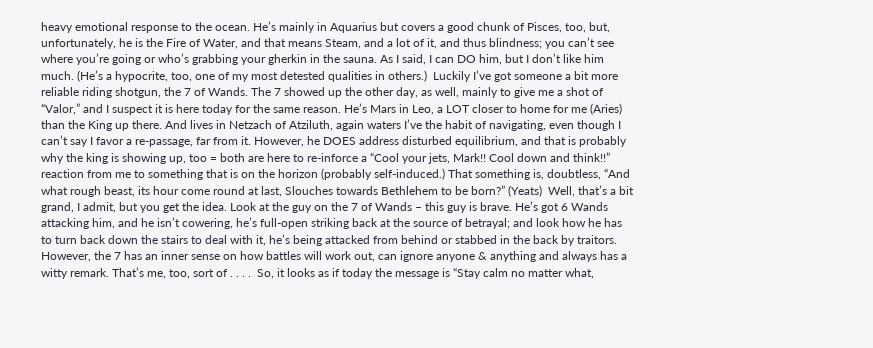heavy emotional response to the ocean. He’s mainly in Aquarius but covers a good chunk of Pisces, too, but, unfortunately, he is the Fire of Water, and that means Steam, and a lot of it, and thus blindness; you can’t see where you’re going or who’s grabbing your gherkin in the sauna. As I said, I can DO him, but I don’t like him much. (He’s a hypocrite, too, one of my most detested qualities in others.)  Luckily I’ve got someone a bit more reliable riding shotgun, the 7 of Wands. The 7 showed up the other day, as well, mainly to give me a shot of “Valor,” and I suspect it is here today for the same reason. He’s Mars in Leo, a LOT closer to home for me (Aries) than the King up there. And lives in Netzach of Atziluth, again waters I’ve the habit of navigating, even though I can’t say I favor a re-passage, far from it. However, he DOES address disturbed equilibrium, and that is probably why the king is showing up, too = both are here to re-inforce a “Cool your jets, Mark!! Cool down and think!!” reaction from me to something that is on the horizon (probably self-induced.) That something is, doubtless, “And what rough beast, its hour come round at last, Slouches towards Bethlehem to be born?” (Yeats)  Well, that’s a bit grand, I admit, but you get the idea. Look at the guy on the 7 of Wands – this guy is brave. He’s got 6 Wands attacking him, and he isn’t cowering, he’s full-open striking back at the source of betrayal; and look how he has to turn back down the stairs to deal with it, he’s being attacked from behind or stabbed in the back by traitors. However, the 7 has an inner sense on how battles will work out, can ignore anyone & anything and always has a witty remark. That’s me, too, sort of . . . .  So, it looks as if today the message is “Stay calm no matter what,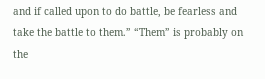and if called upon to do battle, be fearless and take the battle to them.” “Them” is probably on the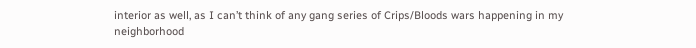interior as well, as I can’t think of any gang series of Crips/Bloods wars happening in my neighborhood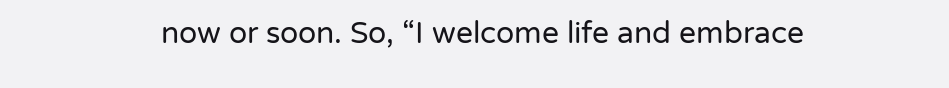now or soon. So, “I welcome life and embrace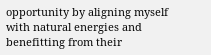opportunity by aligning myself with natural energies and benefitting from their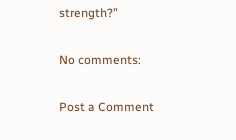strength?”

No comments:

Post a Comment